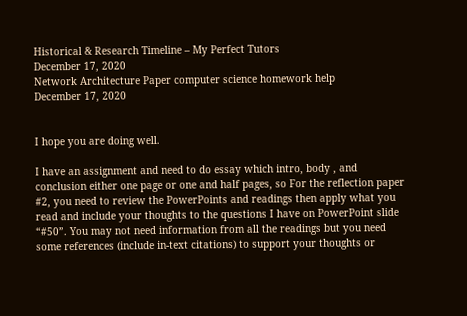Historical & Research Timeline – My Perfect Tutors
December 17, 2020
Network Architecture Paper computer science homework help
December 17, 2020


I hope you are doing well.

I have an assignment and need to do essay which intro, body , and conclusion either one page or one and half pages, so For the reflection paper #2, you need to review the PowerPoints and readings then apply what you read and include your thoughts to the questions I have on PowerPoint slide “#50”. You may not need information from all the readings but you need some references (include in-text citations) to support your thoughts or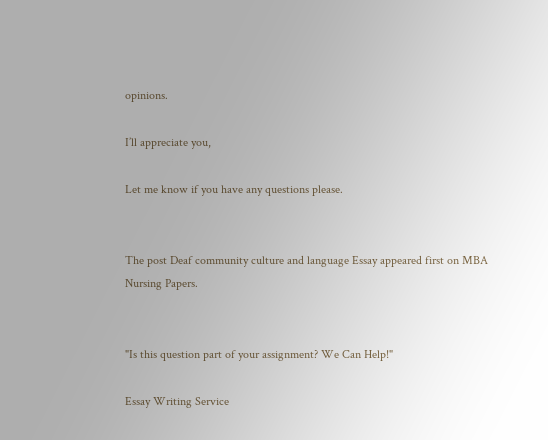opinions.

I’ll appreciate you,

Let me know if you have any questions please.


The post Deaf community culture and language Essay appeared first on MBA Nursing Papers.


"Is this question part of your assignment? We Can Help!"

Essay Writing Service